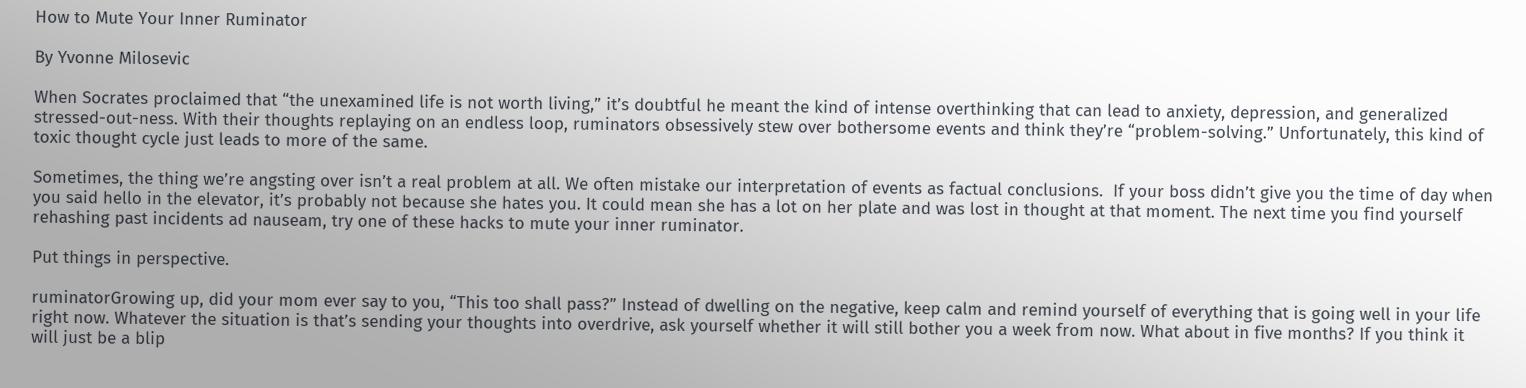How to Mute Your Inner Ruminator

By Yvonne Milosevic

When Socrates proclaimed that “the unexamined life is not worth living,” it’s doubtful he meant the kind of intense overthinking that can lead to anxiety, depression, and generalized stressed-out-ness. With their thoughts replaying on an endless loop, ruminators obsessively stew over bothersome events and think they’re “problem-solving.” Unfortunately, this kind of toxic thought cycle just leads to more of the same.

Sometimes, the thing we’re angsting over isn’t a real problem at all. We often mistake our interpretation of events as factual conclusions.  If your boss didn’t give you the time of day when you said hello in the elevator, it’s probably not because she hates you. It could mean she has a lot on her plate and was lost in thought at that moment. The next time you find yourself rehashing past incidents ad nauseam, try one of these hacks to mute your inner ruminator.

Put things in perspective.

ruminatorGrowing up, did your mom ever say to you, “This too shall pass?” Instead of dwelling on the negative, keep calm and remind yourself of everything that is going well in your life right now. Whatever the situation is that’s sending your thoughts into overdrive, ask yourself whether it will still bother you a week from now. What about in five months? If you think it will just be a blip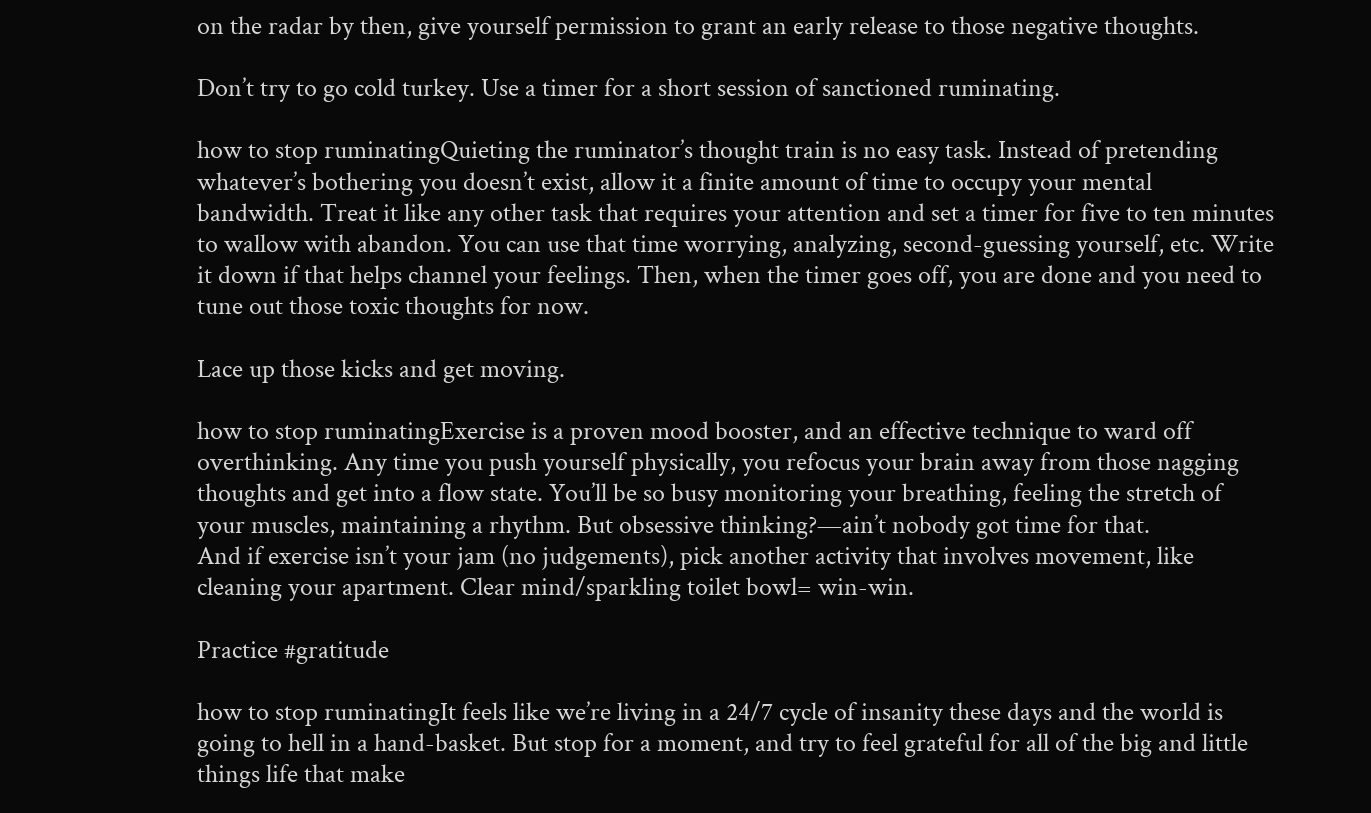on the radar by then, give yourself permission to grant an early release to those negative thoughts.

Don’t try to go cold turkey. Use a timer for a short session of sanctioned ruminating.

how to stop ruminatingQuieting the ruminator’s thought train is no easy task. Instead of pretending whatever’s bothering you doesn’t exist, allow it a finite amount of time to occupy your mental bandwidth. Treat it like any other task that requires your attention and set a timer for five to ten minutes to wallow with abandon. You can use that time worrying, analyzing, second-guessing yourself, etc. Write it down if that helps channel your feelings. Then, when the timer goes off, you are done and you need to tune out those toxic thoughts for now.

Lace up those kicks and get moving.

how to stop ruminatingExercise is a proven mood booster, and an effective technique to ward off overthinking. Any time you push yourself physically, you refocus your brain away from those nagging thoughts and get into a flow state. You’ll be so busy monitoring your breathing, feeling the stretch of your muscles, maintaining a rhythm. But obsessive thinking?—ain’t nobody got time for that.
And if exercise isn’t your jam (no judgements), pick another activity that involves movement, like cleaning your apartment. Clear mind/sparkling toilet bowl= win-win.

Practice #gratitude

how to stop ruminatingIt feels like we’re living in a 24/7 cycle of insanity these days and the world is going to hell in a hand-basket. But stop for a moment, and try to feel grateful for all of the big and little things life that make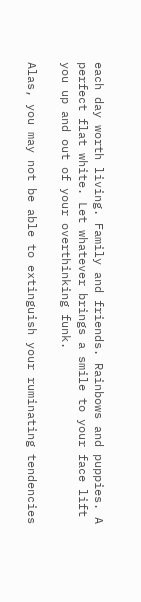each day worth living. Family and friends. Rainbows and puppies. A perfect flat white. Let whatever brings a smile to your face lift you up and out of your overthinking funk.

Alas, you may not be able to extinguish your ruminating tendencies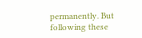permanently. But following these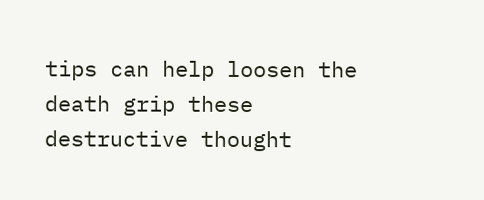tips can help loosen the death grip these destructive thought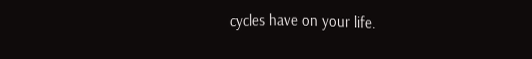cycles have on your life.